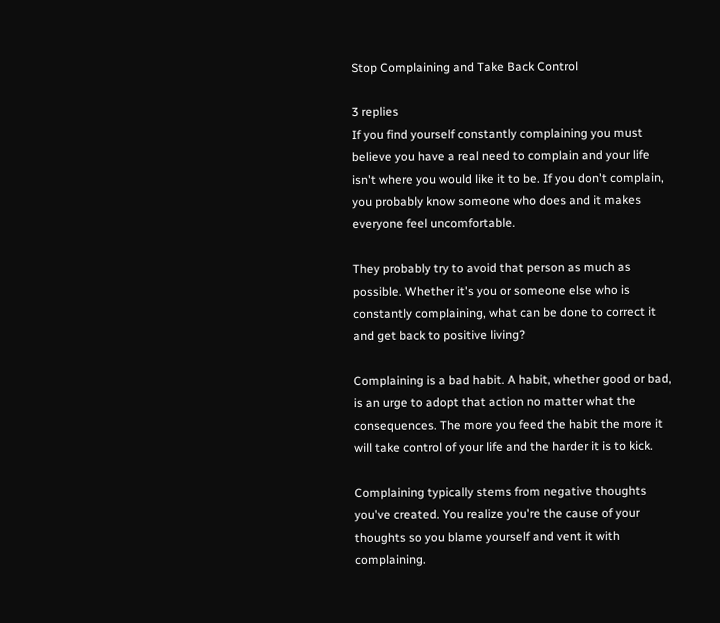Stop Complaining and Take Back Control

3 replies
If you find yourself constantly complaining you must believe you have a real need to complain and your life isn't where you would like it to be. If you don't complain, you probably know someone who does and it makes everyone feel uncomfortable.

They probably try to avoid that person as much as possible. Whether it's you or someone else who is constantly complaining, what can be done to correct it and get back to positive living?

Complaining is a bad habit. A habit, whether good or bad, is an urge to adopt that action no matter what the consequences. The more you feed the habit the more it will take control of your life and the harder it is to kick.

Complaining typically stems from negative thoughts you've created. You realize you're the cause of your thoughts so you blame yourself and vent it with complaining.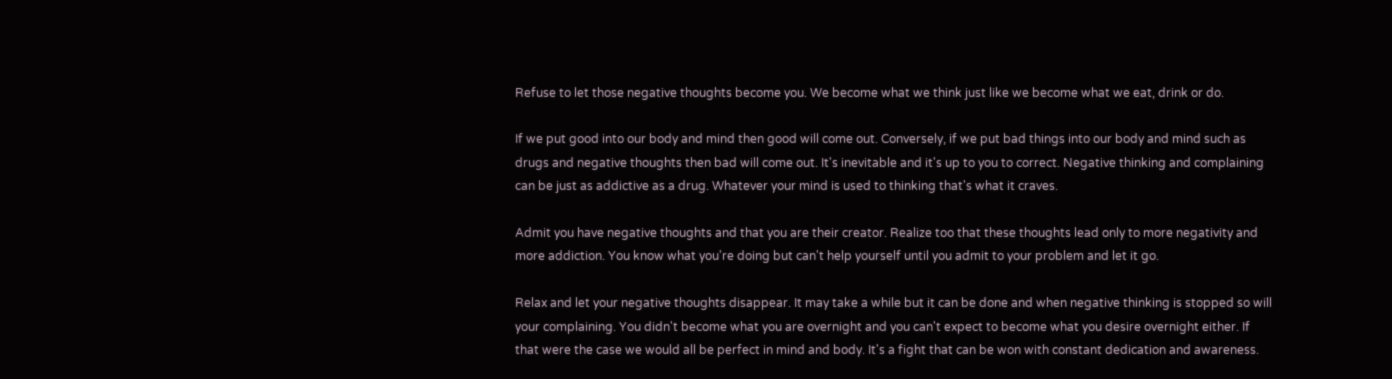Refuse to let those negative thoughts become you. We become what we think just like we become what we eat, drink or do.

If we put good into our body and mind then good will come out. Conversely, if we put bad things into our body and mind such as drugs and negative thoughts then bad will come out. It's inevitable and it's up to you to correct. Negative thinking and complaining can be just as addictive as a drug. Whatever your mind is used to thinking that's what it craves.

Admit you have negative thoughts and that you are their creator. Realize too that these thoughts lead only to more negativity and more addiction. You know what you're doing but can't help yourself until you admit to your problem and let it go.

Relax and let your negative thoughts disappear. It may take a while but it can be done and when negative thinking is stopped so will your complaining. You didn't become what you are overnight and you can't expect to become what you desire overnight either. If that were the case we would all be perfect in mind and body. It's a fight that can be won with constant dedication and awareness.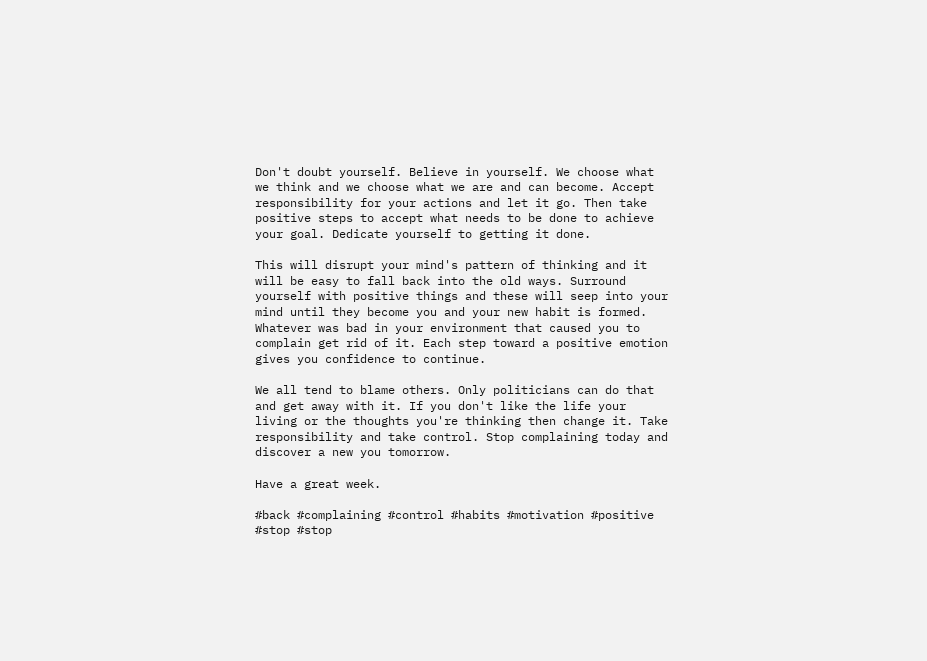Don't doubt yourself. Believe in yourself. We choose what we think and we choose what we are and can become. Accept responsibility for your actions and let it go. Then take positive steps to accept what needs to be done to achieve your goal. Dedicate yourself to getting it done.

This will disrupt your mind's pattern of thinking and it will be easy to fall back into the old ways. Surround yourself with positive things and these will seep into your mind until they become you and your new habit is formed. Whatever was bad in your environment that caused you to complain get rid of it. Each step toward a positive emotion gives you confidence to continue.

We all tend to blame others. Only politicians can do that and get away with it. If you don't like the life your living or the thoughts you're thinking then change it. Take responsibility and take control. Stop complaining today and discover a new you tomorrow.

Have a great week.

#back #complaining #control #habits #motivation #positive #stop #stop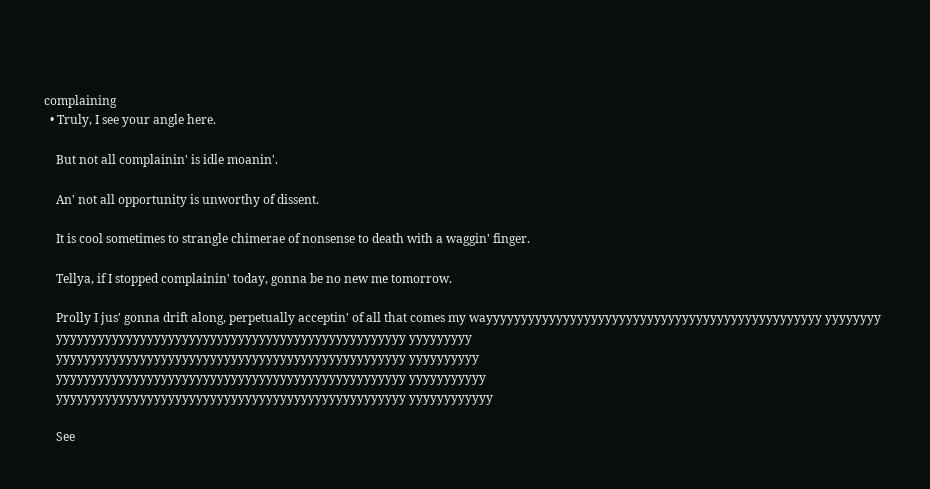complaining
  • Truly, I see your angle here.

    But not all complainin' is idle moanin'.

    An' not all opportunity is unworthy of dissent.

    It is cool sometimes to strangle chimerae of nonsense to death with a waggin' finger.

    Tellya, if I stopped complainin' today, gonna be no new me tomorrow.

    Prolly I jus' gonna drift along, perpetually acceptin' of all that comes my wayyyyyyyyyyyyyyyyyyyyyyyyyyyyyyyyyyyyyyyyyyyyyyyy yyyyyyyy
    yyyyyyyyyyyyyyyyyyyyyyyyyyyyyyyyyyyyyyyyyyyyyyyyyy yyyyyyyyy
    yyyyyyyyyyyyyyyyyyyyyyyyyyyyyyyyyyyyyyyyyyyyyyyyyy yyyyyyyyyy
    yyyyyyyyyyyyyyyyyyyyyyyyyyyyyyyyyyyyyyyyyyyyyyyyyy yyyyyyyyyyy
    yyyyyyyyyyyyyyyyyyyyyyyyyyyyyyyyyyyyyyyyyyyyyyyyyy yyyyyyyyyyyy

    See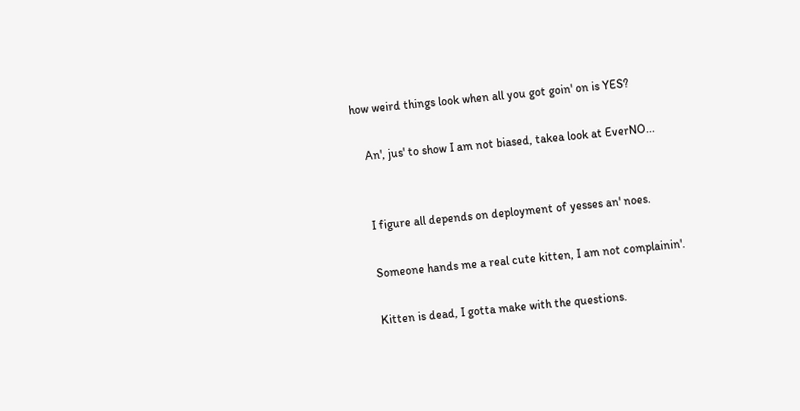how weird things look when all you got goin' on is YES?

    An', jus' to show I am not biased, takea look at EverNO...


    I figure all depends on deployment of yesses an' noes.

    Someone hands me a real cute kitten, I am not complainin'.

    Kitten is dead, I gotta make with the questions.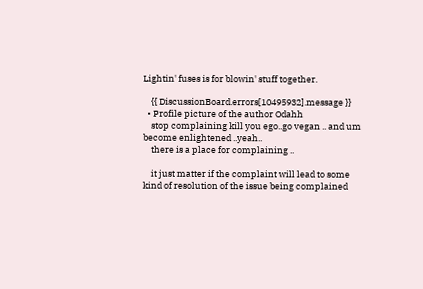Lightin' fuses is for blowin' stuff together.

    {{ DiscussionBoard.errors[10495932].message }}
  • Profile picture of the author Odahh
    stop complaining kill you ego..go vegan .. and um become enlightened ..yeah..
    there is a place for complaining ..

    it just matter if the complaint will lead to some kind of resolution of the issue being complained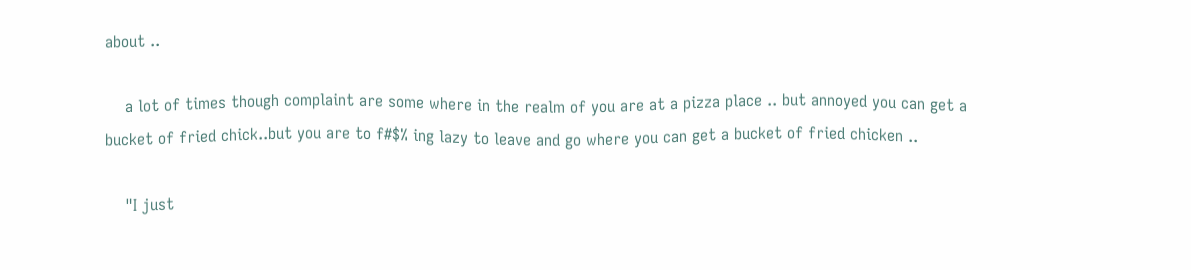about ..

    a lot of times though complaint are some where in the realm of you are at a pizza place .. but annoyed you can get a bucket of fried chick..but you are to f#$% ing lazy to leave and go where you can get a bucket of fried chicken ..

    "I just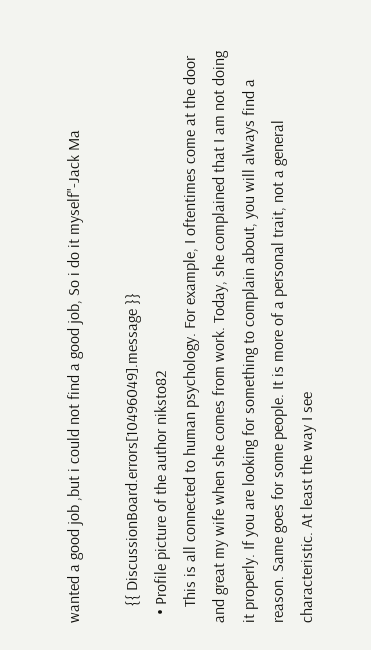wanted a good job ,but i could not find a good job, So i do it myself"-Jack Ma

    {{ DiscussionBoard.errors[10496049].message }}
  • Profile picture of the author niksto82
    This is all connected to human psychology. For example, I oftentimes come at the door and great my wife when she comes from work. Today, she complained that I am not doing it properly. If you are looking for something to complain about, you will always find a reason. Same goes for some people. It is more of a personal trait, not a general characteristic. At least the way I see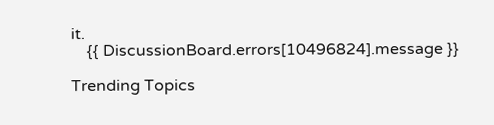it.
    {{ DiscussionBoard.errors[10496824].message }}

Trending Topics